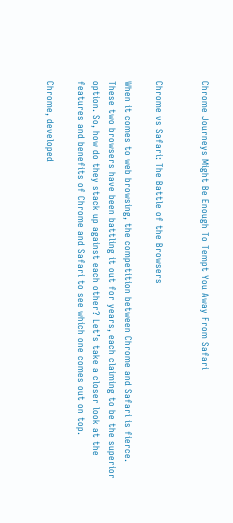Chrome Journeys Might Be Enough To Tempt You Away From Safari


Chrome vs Safari: The Battle of the Browsers

When it comes to web browsing, the competition between Chrome and Safari is fierce. These two browsers have been battling it out for years, each claiming to be the superior option. So, how do they stack up against each other? Let’s take a closer look at the features and benefits of Chrome and Safari to see which one comes out on top.

Chrome, developed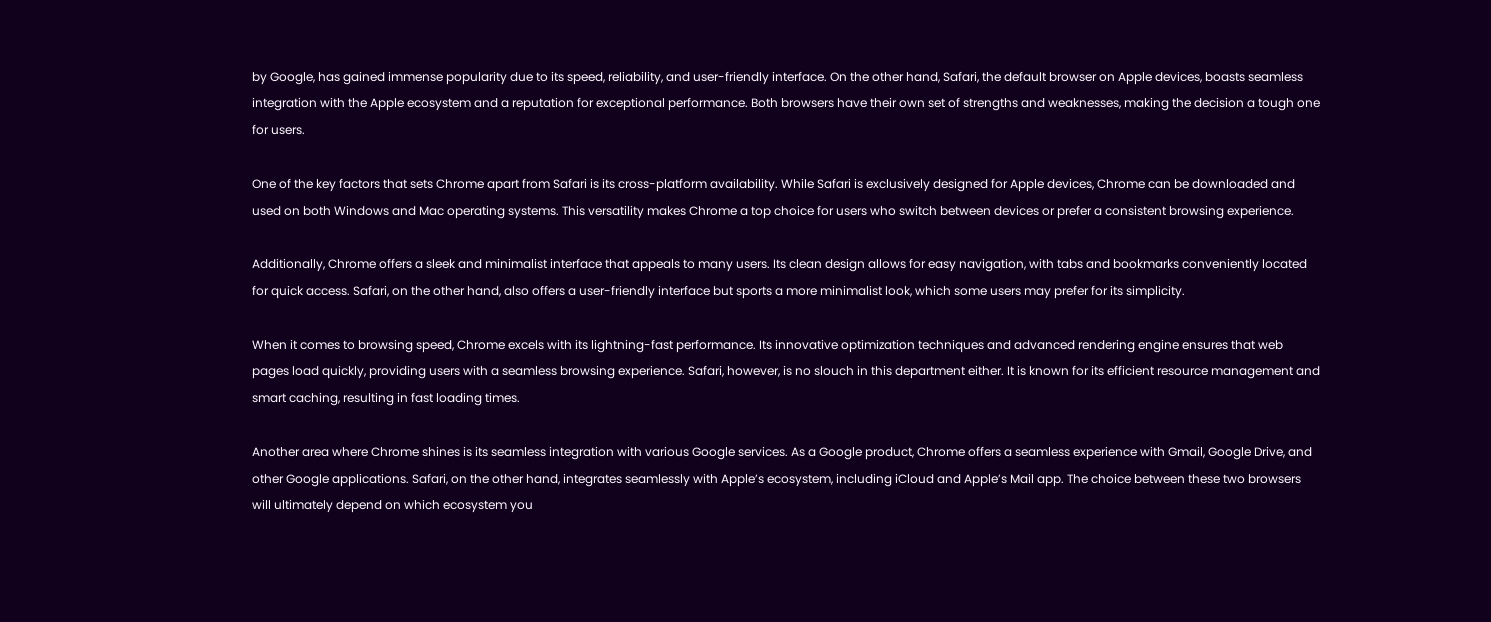by Google, has gained immense popularity due to its speed, reliability, and user-friendly interface. On the other hand, Safari, the default browser on Apple devices, boasts seamless integration with the Apple ecosystem and a reputation for exceptional performance. Both browsers have their own set of strengths and weaknesses, making the decision a tough one for users.

One of the key factors that sets Chrome apart from Safari is its cross-platform availability. While Safari is exclusively designed for Apple devices, Chrome can be downloaded and used on both Windows and Mac operating systems. This versatility makes Chrome a top choice for users who switch between devices or prefer a consistent browsing experience.

Additionally, Chrome offers a sleek and minimalist interface that appeals to many users. Its clean design allows for easy navigation, with tabs and bookmarks conveniently located for quick access. Safari, on the other hand, also offers a user-friendly interface but sports a more minimalist look, which some users may prefer for its simplicity.

When it comes to browsing speed, Chrome excels with its lightning-fast performance. Its innovative optimization techniques and advanced rendering engine ensures that web pages load quickly, providing users with a seamless browsing experience. Safari, however, is no slouch in this department either. It is known for its efficient resource management and smart caching, resulting in fast loading times.

Another area where Chrome shines is its seamless integration with various Google services. As a Google product, Chrome offers a seamless experience with Gmail, Google Drive, and other Google applications. Safari, on the other hand, integrates seamlessly with Apple’s ecosystem, including iCloud and Apple’s Mail app. The choice between these two browsers will ultimately depend on which ecosystem you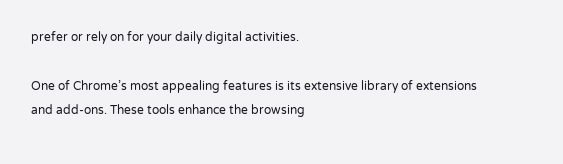prefer or rely on for your daily digital activities.

One of Chrome’s most appealing features is its extensive library of extensions and add-ons. These tools enhance the browsing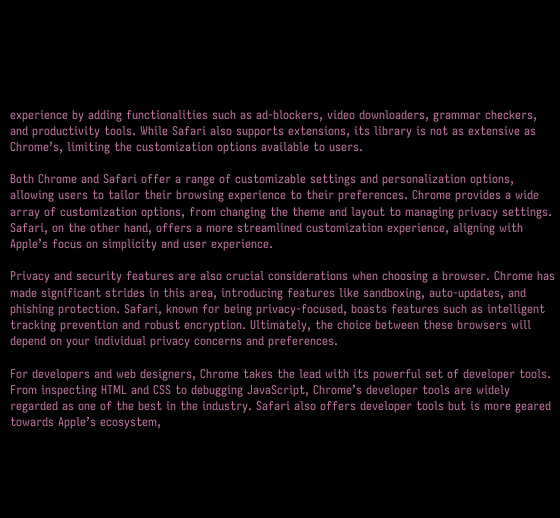experience by adding functionalities such as ad-blockers, video downloaders, grammar checkers, and productivity tools. While Safari also supports extensions, its library is not as extensive as Chrome’s, limiting the customization options available to users.

Both Chrome and Safari offer a range of customizable settings and personalization options, allowing users to tailor their browsing experience to their preferences. Chrome provides a wide array of customization options, from changing the theme and layout to managing privacy settings. Safari, on the other hand, offers a more streamlined customization experience, aligning with Apple’s focus on simplicity and user experience.

Privacy and security features are also crucial considerations when choosing a browser. Chrome has made significant strides in this area, introducing features like sandboxing, auto-updates, and phishing protection. Safari, known for being privacy-focused, boasts features such as intelligent tracking prevention and robust encryption. Ultimately, the choice between these browsers will depend on your individual privacy concerns and preferences.

For developers and web designers, Chrome takes the lead with its powerful set of developer tools. From inspecting HTML and CSS to debugging JavaScript, Chrome’s developer tools are widely regarded as one of the best in the industry. Safari also offers developer tools but is more geared towards Apple’s ecosystem,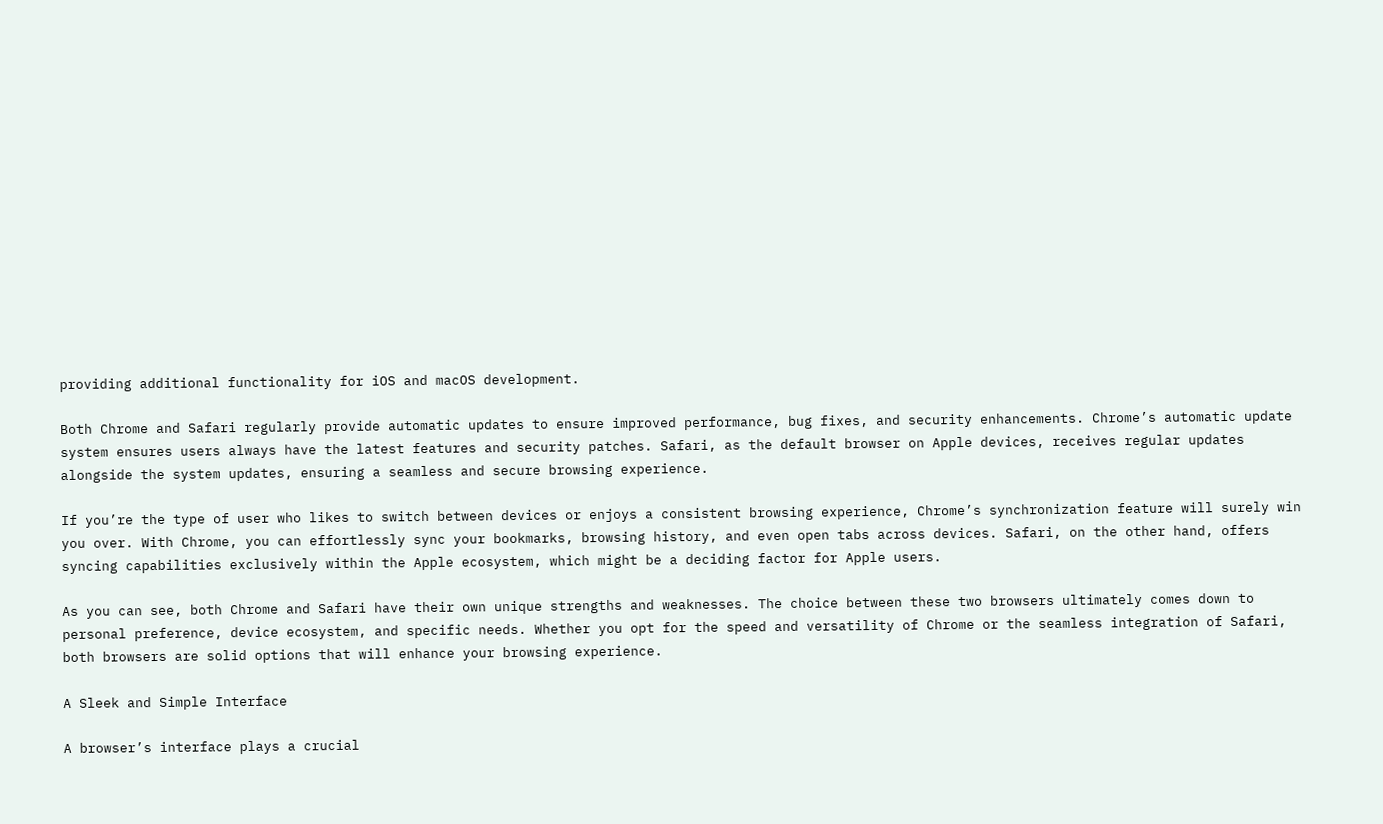providing additional functionality for iOS and macOS development.

Both Chrome and Safari regularly provide automatic updates to ensure improved performance, bug fixes, and security enhancements. Chrome’s automatic update system ensures users always have the latest features and security patches. Safari, as the default browser on Apple devices, receives regular updates alongside the system updates, ensuring a seamless and secure browsing experience.

If you’re the type of user who likes to switch between devices or enjoys a consistent browsing experience, Chrome’s synchronization feature will surely win you over. With Chrome, you can effortlessly sync your bookmarks, browsing history, and even open tabs across devices. Safari, on the other hand, offers syncing capabilities exclusively within the Apple ecosystem, which might be a deciding factor for Apple users.

As you can see, both Chrome and Safari have their own unique strengths and weaknesses. The choice between these two browsers ultimately comes down to personal preference, device ecosystem, and specific needs. Whether you opt for the speed and versatility of Chrome or the seamless integration of Safari, both browsers are solid options that will enhance your browsing experience.

A Sleek and Simple Interface

A browser’s interface plays a crucial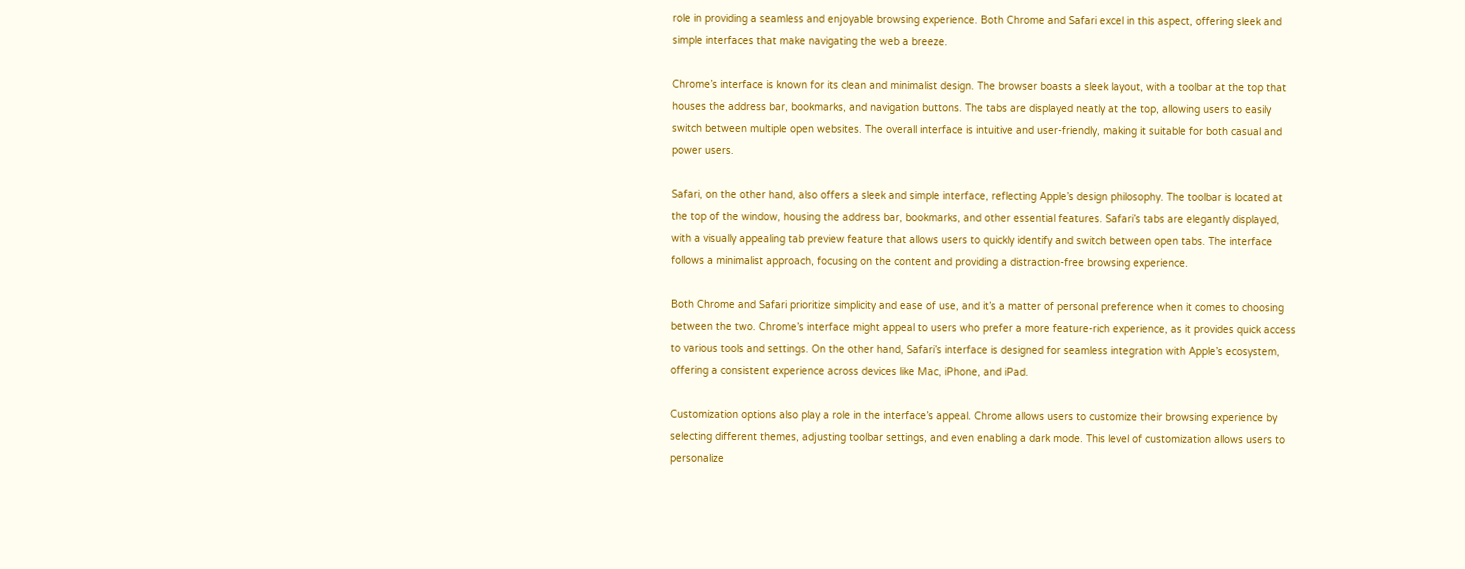role in providing a seamless and enjoyable browsing experience. Both Chrome and Safari excel in this aspect, offering sleek and simple interfaces that make navigating the web a breeze.

Chrome’s interface is known for its clean and minimalist design. The browser boasts a sleek layout, with a toolbar at the top that houses the address bar, bookmarks, and navigation buttons. The tabs are displayed neatly at the top, allowing users to easily switch between multiple open websites. The overall interface is intuitive and user-friendly, making it suitable for both casual and power users.

Safari, on the other hand, also offers a sleek and simple interface, reflecting Apple’s design philosophy. The toolbar is located at the top of the window, housing the address bar, bookmarks, and other essential features. Safari’s tabs are elegantly displayed, with a visually appealing tab preview feature that allows users to quickly identify and switch between open tabs. The interface follows a minimalist approach, focusing on the content and providing a distraction-free browsing experience.

Both Chrome and Safari prioritize simplicity and ease of use, and it’s a matter of personal preference when it comes to choosing between the two. Chrome’s interface might appeal to users who prefer a more feature-rich experience, as it provides quick access to various tools and settings. On the other hand, Safari’s interface is designed for seamless integration with Apple’s ecosystem, offering a consistent experience across devices like Mac, iPhone, and iPad.

Customization options also play a role in the interface’s appeal. Chrome allows users to customize their browsing experience by selecting different themes, adjusting toolbar settings, and even enabling a dark mode. This level of customization allows users to personalize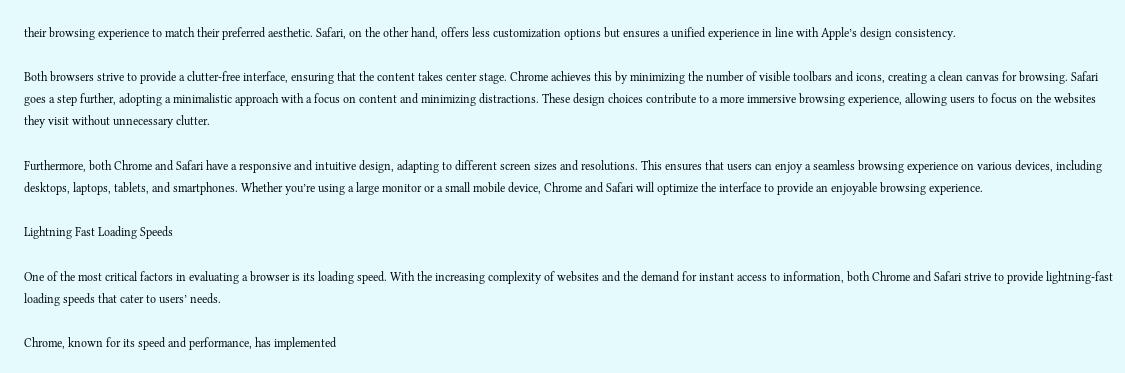their browsing experience to match their preferred aesthetic. Safari, on the other hand, offers less customization options but ensures a unified experience in line with Apple’s design consistency.

Both browsers strive to provide a clutter-free interface, ensuring that the content takes center stage. Chrome achieves this by minimizing the number of visible toolbars and icons, creating a clean canvas for browsing. Safari goes a step further, adopting a minimalistic approach with a focus on content and minimizing distractions. These design choices contribute to a more immersive browsing experience, allowing users to focus on the websites they visit without unnecessary clutter.

Furthermore, both Chrome and Safari have a responsive and intuitive design, adapting to different screen sizes and resolutions. This ensures that users can enjoy a seamless browsing experience on various devices, including desktops, laptops, tablets, and smartphones. Whether you’re using a large monitor or a small mobile device, Chrome and Safari will optimize the interface to provide an enjoyable browsing experience.

Lightning Fast Loading Speeds

One of the most critical factors in evaluating a browser is its loading speed. With the increasing complexity of websites and the demand for instant access to information, both Chrome and Safari strive to provide lightning-fast loading speeds that cater to users’ needs.

Chrome, known for its speed and performance, has implemented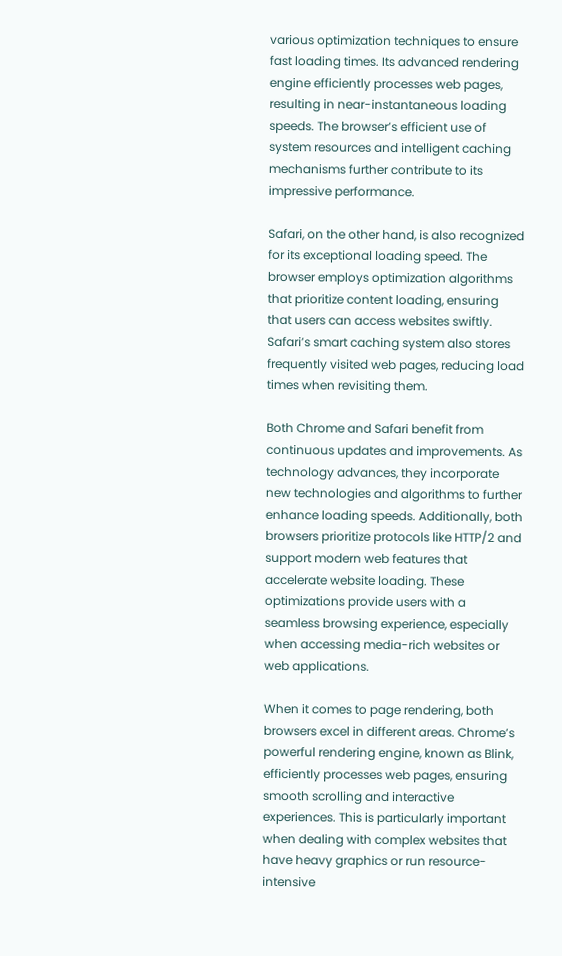various optimization techniques to ensure fast loading times. Its advanced rendering engine efficiently processes web pages, resulting in near-instantaneous loading speeds. The browser’s efficient use of system resources and intelligent caching mechanisms further contribute to its impressive performance.

Safari, on the other hand, is also recognized for its exceptional loading speed. The browser employs optimization algorithms that prioritize content loading, ensuring that users can access websites swiftly. Safari’s smart caching system also stores frequently visited web pages, reducing load times when revisiting them.

Both Chrome and Safari benefit from continuous updates and improvements. As technology advances, they incorporate new technologies and algorithms to further enhance loading speeds. Additionally, both browsers prioritize protocols like HTTP/2 and support modern web features that accelerate website loading. These optimizations provide users with a seamless browsing experience, especially when accessing media-rich websites or web applications.

When it comes to page rendering, both browsers excel in different areas. Chrome’s powerful rendering engine, known as Blink, efficiently processes web pages, ensuring smooth scrolling and interactive experiences. This is particularly important when dealing with complex websites that have heavy graphics or run resource-intensive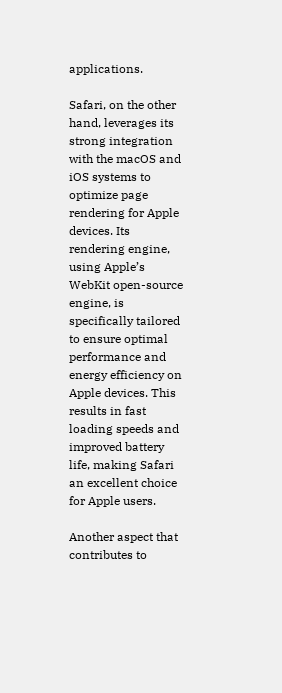applications.

Safari, on the other hand, leverages its strong integration with the macOS and iOS systems to optimize page rendering for Apple devices. Its rendering engine, using Apple’s WebKit open-source engine, is specifically tailored to ensure optimal performance and energy efficiency on Apple devices. This results in fast loading speeds and improved battery life, making Safari an excellent choice for Apple users.

Another aspect that contributes to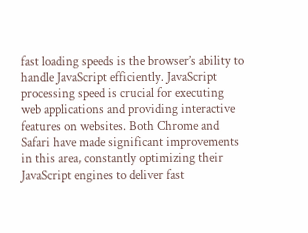fast loading speeds is the browser’s ability to handle JavaScript efficiently. JavaScript processing speed is crucial for executing web applications and providing interactive features on websites. Both Chrome and Safari have made significant improvements in this area, constantly optimizing their JavaScript engines to deliver fast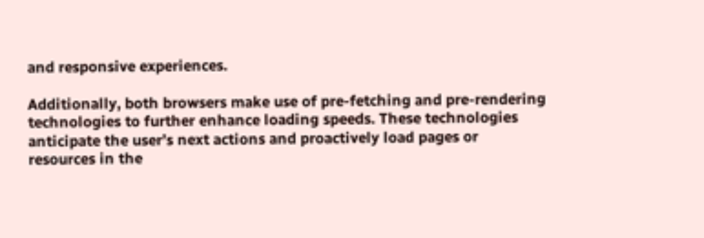and responsive experiences.

Additionally, both browsers make use of pre-fetching and pre-rendering technologies to further enhance loading speeds. These technologies anticipate the user’s next actions and proactively load pages or resources in the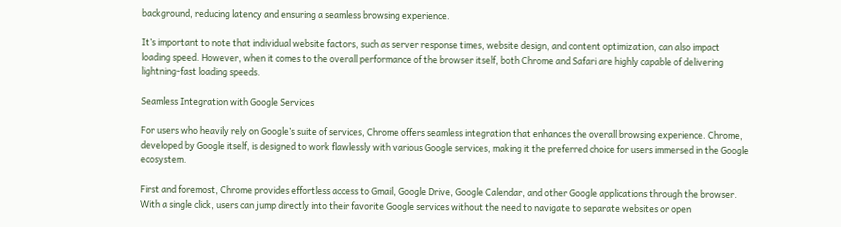background, reducing latency and ensuring a seamless browsing experience.

It’s important to note that individual website factors, such as server response times, website design, and content optimization, can also impact loading speed. However, when it comes to the overall performance of the browser itself, both Chrome and Safari are highly capable of delivering lightning-fast loading speeds.

Seamless Integration with Google Services

For users who heavily rely on Google’s suite of services, Chrome offers seamless integration that enhances the overall browsing experience. Chrome, developed by Google itself, is designed to work flawlessly with various Google services, making it the preferred choice for users immersed in the Google ecosystem.

First and foremost, Chrome provides effortless access to Gmail, Google Drive, Google Calendar, and other Google applications through the browser. With a single click, users can jump directly into their favorite Google services without the need to navigate to separate websites or open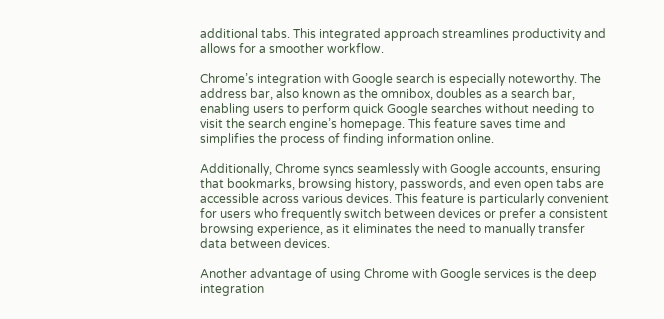additional tabs. This integrated approach streamlines productivity and allows for a smoother workflow.

Chrome’s integration with Google search is especially noteworthy. The address bar, also known as the omnibox, doubles as a search bar, enabling users to perform quick Google searches without needing to visit the search engine’s homepage. This feature saves time and simplifies the process of finding information online.

Additionally, Chrome syncs seamlessly with Google accounts, ensuring that bookmarks, browsing history, passwords, and even open tabs are accessible across various devices. This feature is particularly convenient for users who frequently switch between devices or prefer a consistent browsing experience, as it eliminates the need to manually transfer data between devices.

Another advantage of using Chrome with Google services is the deep integration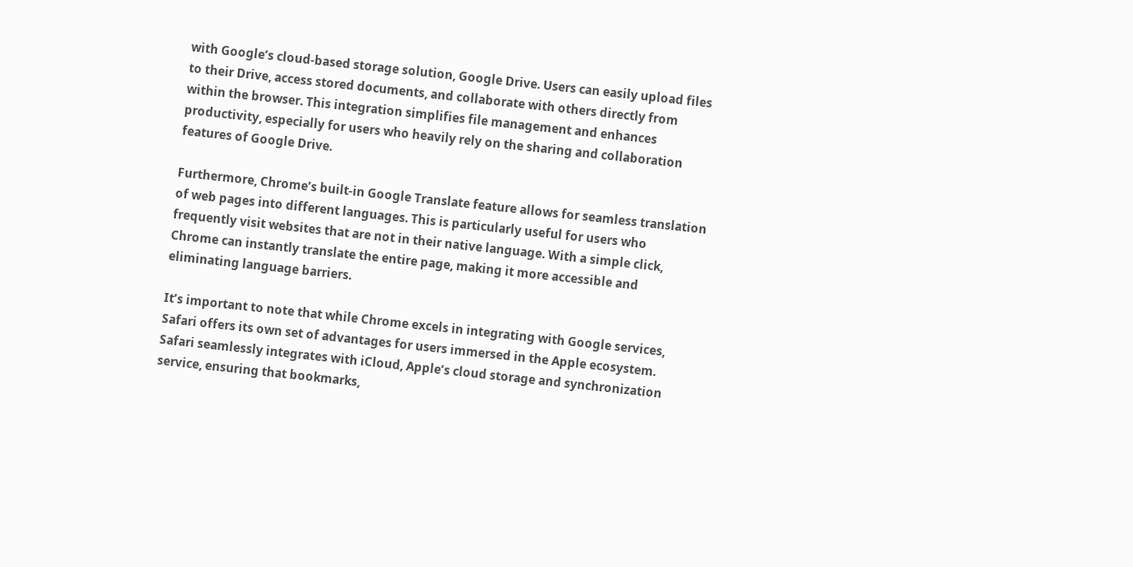with Google’s cloud-based storage solution, Google Drive. Users can easily upload files to their Drive, access stored documents, and collaborate with others directly from within the browser. This integration simplifies file management and enhances productivity, especially for users who heavily rely on the sharing and collaboration features of Google Drive.

Furthermore, Chrome’s built-in Google Translate feature allows for seamless translation of web pages into different languages. This is particularly useful for users who frequently visit websites that are not in their native language. With a simple click, Chrome can instantly translate the entire page, making it more accessible and eliminating language barriers.

It’s important to note that while Chrome excels in integrating with Google services, Safari offers its own set of advantages for users immersed in the Apple ecosystem. Safari seamlessly integrates with iCloud, Apple’s cloud storage and synchronization service, ensuring that bookmarks,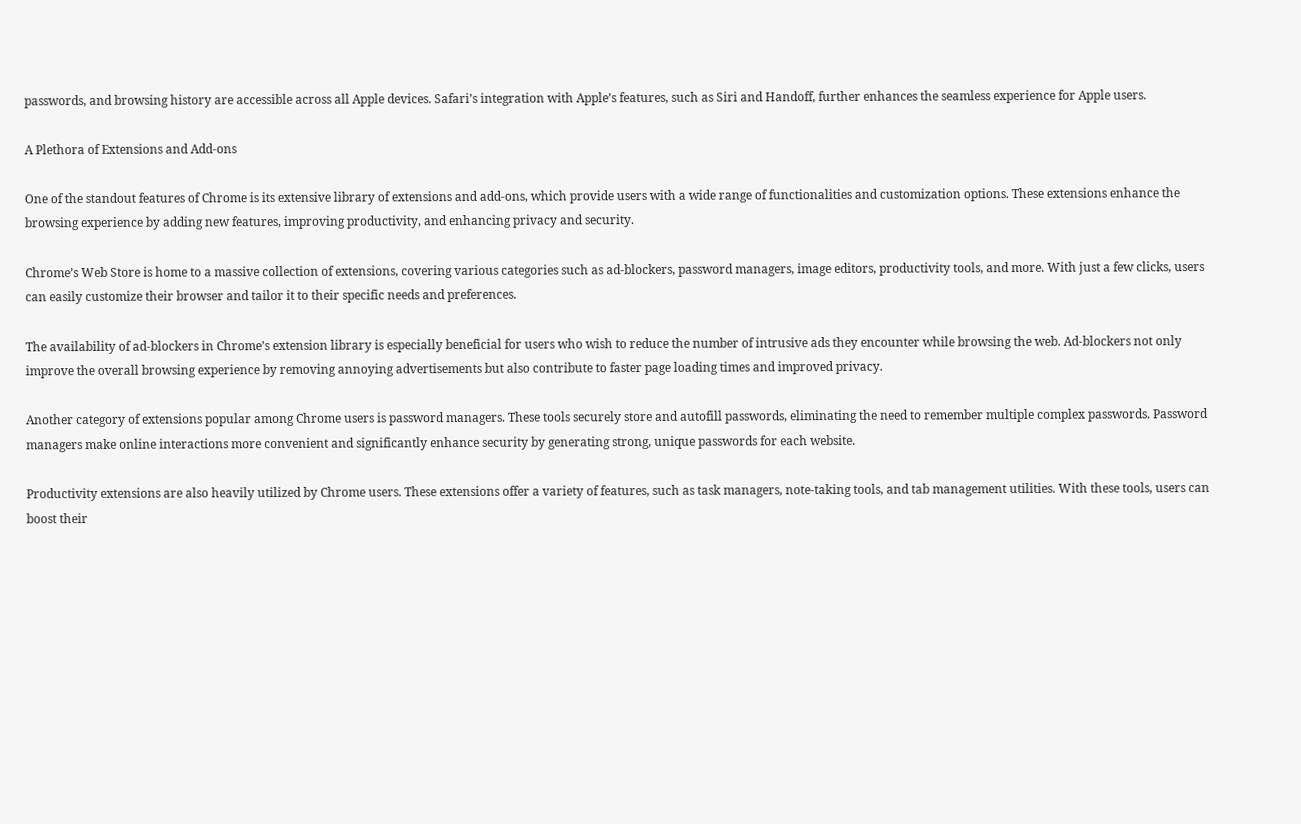passwords, and browsing history are accessible across all Apple devices. Safari’s integration with Apple’s features, such as Siri and Handoff, further enhances the seamless experience for Apple users.

A Plethora of Extensions and Add-ons

One of the standout features of Chrome is its extensive library of extensions and add-ons, which provide users with a wide range of functionalities and customization options. These extensions enhance the browsing experience by adding new features, improving productivity, and enhancing privacy and security.

Chrome’s Web Store is home to a massive collection of extensions, covering various categories such as ad-blockers, password managers, image editors, productivity tools, and more. With just a few clicks, users can easily customize their browser and tailor it to their specific needs and preferences.

The availability of ad-blockers in Chrome’s extension library is especially beneficial for users who wish to reduce the number of intrusive ads they encounter while browsing the web. Ad-blockers not only improve the overall browsing experience by removing annoying advertisements but also contribute to faster page loading times and improved privacy.

Another category of extensions popular among Chrome users is password managers. These tools securely store and autofill passwords, eliminating the need to remember multiple complex passwords. Password managers make online interactions more convenient and significantly enhance security by generating strong, unique passwords for each website.

Productivity extensions are also heavily utilized by Chrome users. These extensions offer a variety of features, such as task managers, note-taking tools, and tab management utilities. With these tools, users can boost their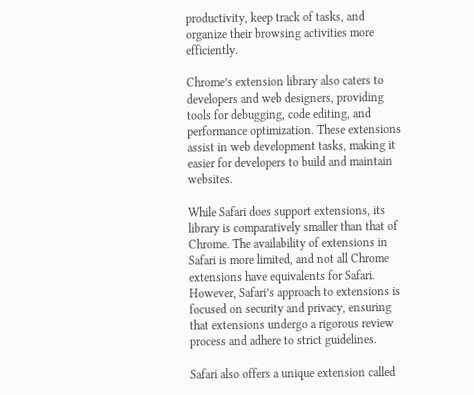productivity, keep track of tasks, and organize their browsing activities more efficiently.

Chrome’s extension library also caters to developers and web designers, providing tools for debugging, code editing, and performance optimization. These extensions assist in web development tasks, making it easier for developers to build and maintain websites.

While Safari does support extensions, its library is comparatively smaller than that of Chrome. The availability of extensions in Safari is more limited, and not all Chrome extensions have equivalents for Safari. However, Safari’s approach to extensions is focused on security and privacy, ensuring that extensions undergo a rigorous review process and adhere to strict guidelines.

Safari also offers a unique extension called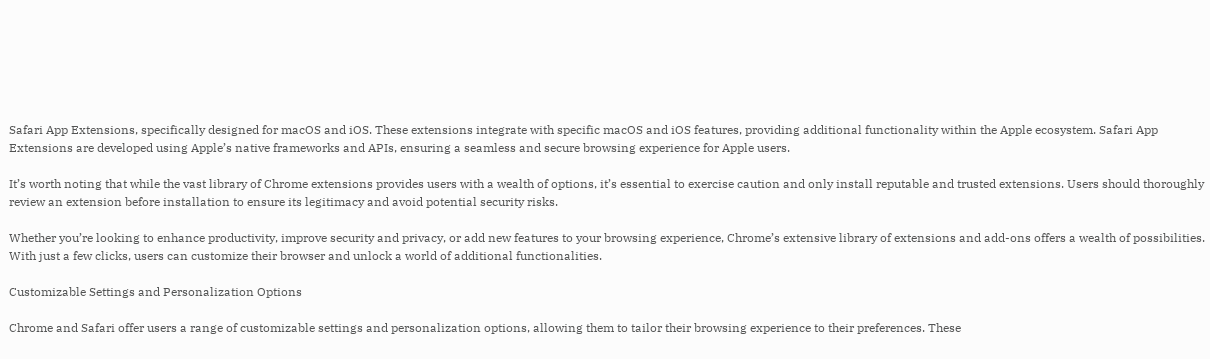Safari App Extensions, specifically designed for macOS and iOS. These extensions integrate with specific macOS and iOS features, providing additional functionality within the Apple ecosystem. Safari App Extensions are developed using Apple’s native frameworks and APIs, ensuring a seamless and secure browsing experience for Apple users.

It’s worth noting that while the vast library of Chrome extensions provides users with a wealth of options, it’s essential to exercise caution and only install reputable and trusted extensions. Users should thoroughly review an extension before installation to ensure its legitimacy and avoid potential security risks.

Whether you’re looking to enhance productivity, improve security and privacy, or add new features to your browsing experience, Chrome’s extensive library of extensions and add-ons offers a wealth of possibilities. With just a few clicks, users can customize their browser and unlock a world of additional functionalities.

Customizable Settings and Personalization Options

Chrome and Safari offer users a range of customizable settings and personalization options, allowing them to tailor their browsing experience to their preferences. These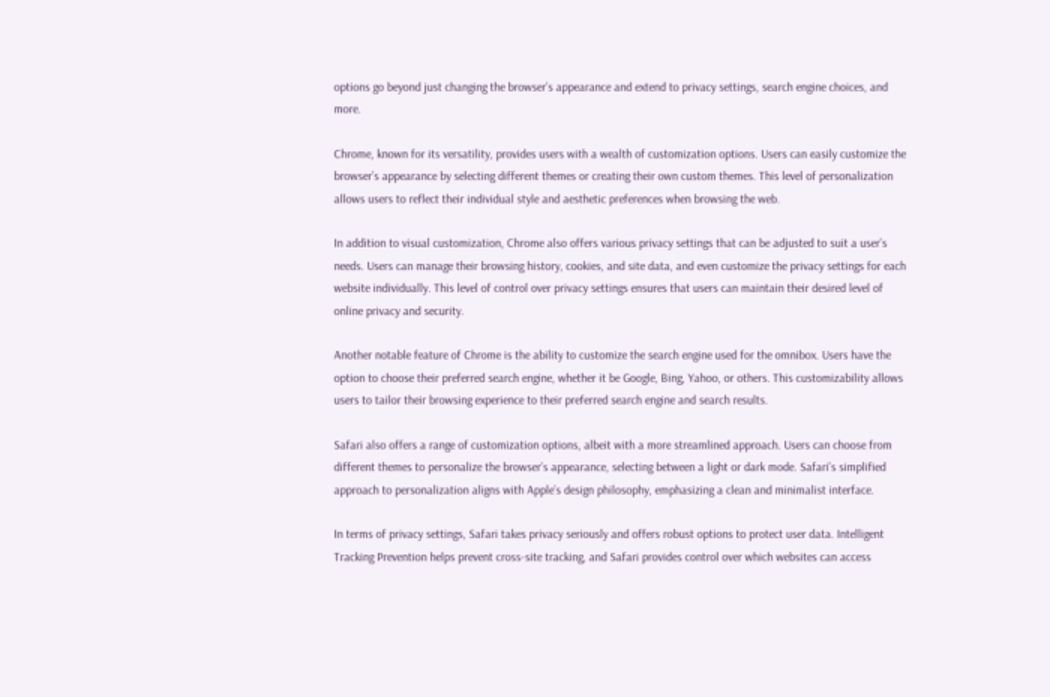options go beyond just changing the browser’s appearance and extend to privacy settings, search engine choices, and more.

Chrome, known for its versatility, provides users with a wealth of customization options. Users can easily customize the browser’s appearance by selecting different themes or creating their own custom themes. This level of personalization allows users to reflect their individual style and aesthetic preferences when browsing the web.

In addition to visual customization, Chrome also offers various privacy settings that can be adjusted to suit a user’s needs. Users can manage their browsing history, cookies, and site data, and even customize the privacy settings for each website individually. This level of control over privacy settings ensures that users can maintain their desired level of online privacy and security.

Another notable feature of Chrome is the ability to customize the search engine used for the omnibox. Users have the option to choose their preferred search engine, whether it be Google, Bing, Yahoo, or others. This customizability allows users to tailor their browsing experience to their preferred search engine and search results.

Safari also offers a range of customization options, albeit with a more streamlined approach. Users can choose from different themes to personalize the browser’s appearance, selecting between a light or dark mode. Safari’s simplified approach to personalization aligns with Apple’s design philosophy, emphasizing a clean and minimalist interface.

In terms of privacy settings, Safari takes privacy seriously and offers robust options to protect user data. Intelligent Tracking Prevention helps prevent cross-site tracking, and Safari provides control over which websites can access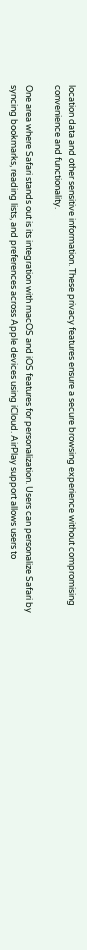location data and other sensitive information. These privacy features ensure a secure browsing experience without compromising convenience and functionality.

One area where Safari stands out is its integration with macOS and iOS features for personalization. Users can personalize Safari by syncing bookmarks, reading lists, and preferences across Apple devices using iCloud. AirPlay support allows users to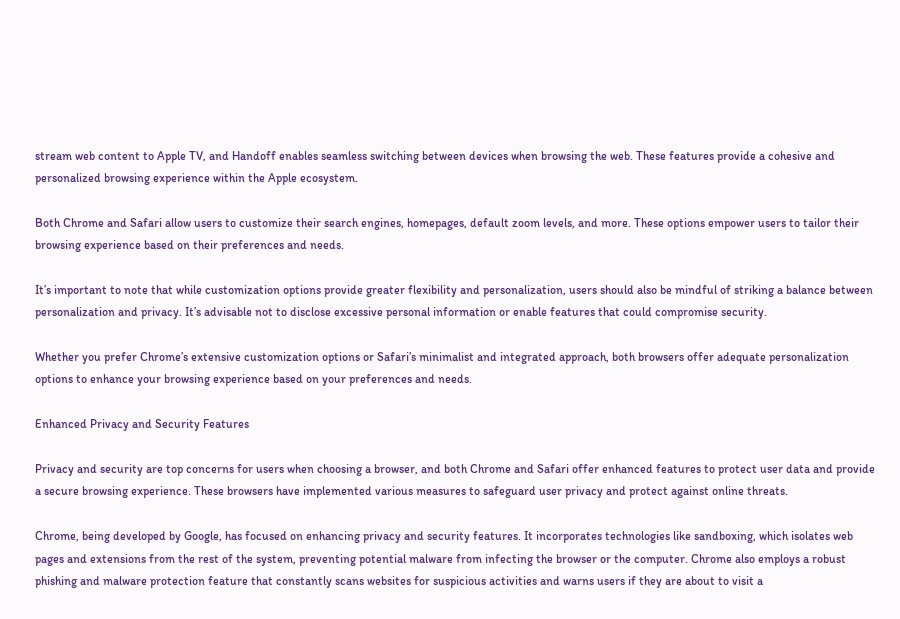stream web content to Apple TV, and Handoff enables seamless switching between devices when browsing the web. These features provide a cohesive and personalized browsing experience within the Apple ecosystem.

Both Chrome and Safari allow users to customize their search engines, homepages, default zoom levels, and more. These options empower users to tailor their browsing experience based on their preferences and needs.

It’s important to note that while customization options provide greater flexibility and personalization, users should also be mindful of striking a balance between personalization and privacy. It’s advisable not to disclose excessive personal information or enable features that could compromise security.

Whether you prefer Chrome’s extensive customization options or Safari’s minimalist and integrated approach, both browsers offer adequate personalization options to enhance your browsing experience based on your preferences and needs.

Enhanced Privacy and Security Features

Privacy and security are top concerns for users when choosing a browser, and both Chrome and Safari offer enhanced features to protect user data and provide a secure browsing experience. These browsers have implemented various measures to safeguard user privacy and protect against online threats.

Chrome, being developed by Google, has focused on enhancing privacy and security features. It incorporates technologies like sandboxing, which isolates web pages and extensions from the rest of the system, preventing potential malware from infecting the browser or the computer. Chrome also employs a robust phishing and malware protection feature that constantly scans websites for suspicious activities and warns users if they are about to visit a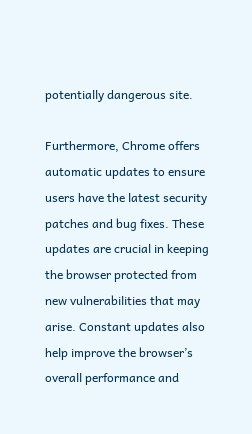potentially dangerous site.

Furthermore, Chrome offers automatic updates to ensure users have the latest security patches and bug fixes. These updates are crucial in keeping the browser protected from new vulnerabilities that may arise. Constant updates also help improve the browser’s overall performance and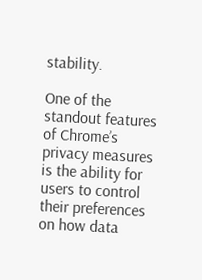stability.

One of the standout features of Chrome’s privacy measures is the ability for users to control their preferences on how data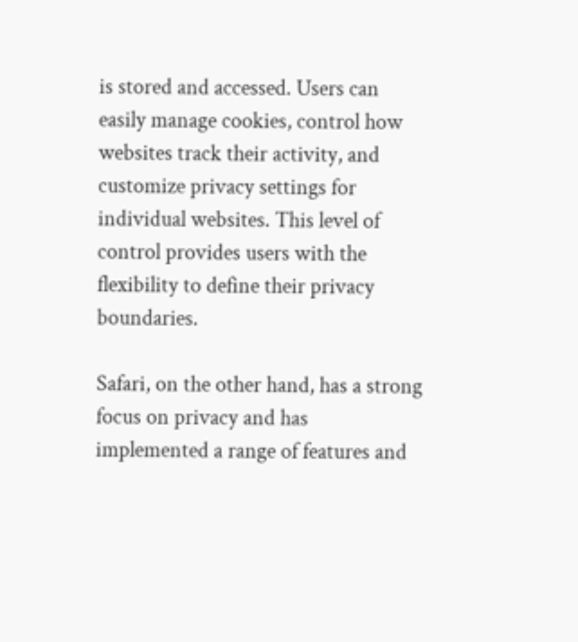is stored and accessed. Users can easily manage cookies, control how websites track their activity, and customize privacy settings for individual websites. This level of control provides users with the flexibility to define their privacy boundaries.

Safari, on the other hand, has a strong focus on privacy and has implemented a range of features and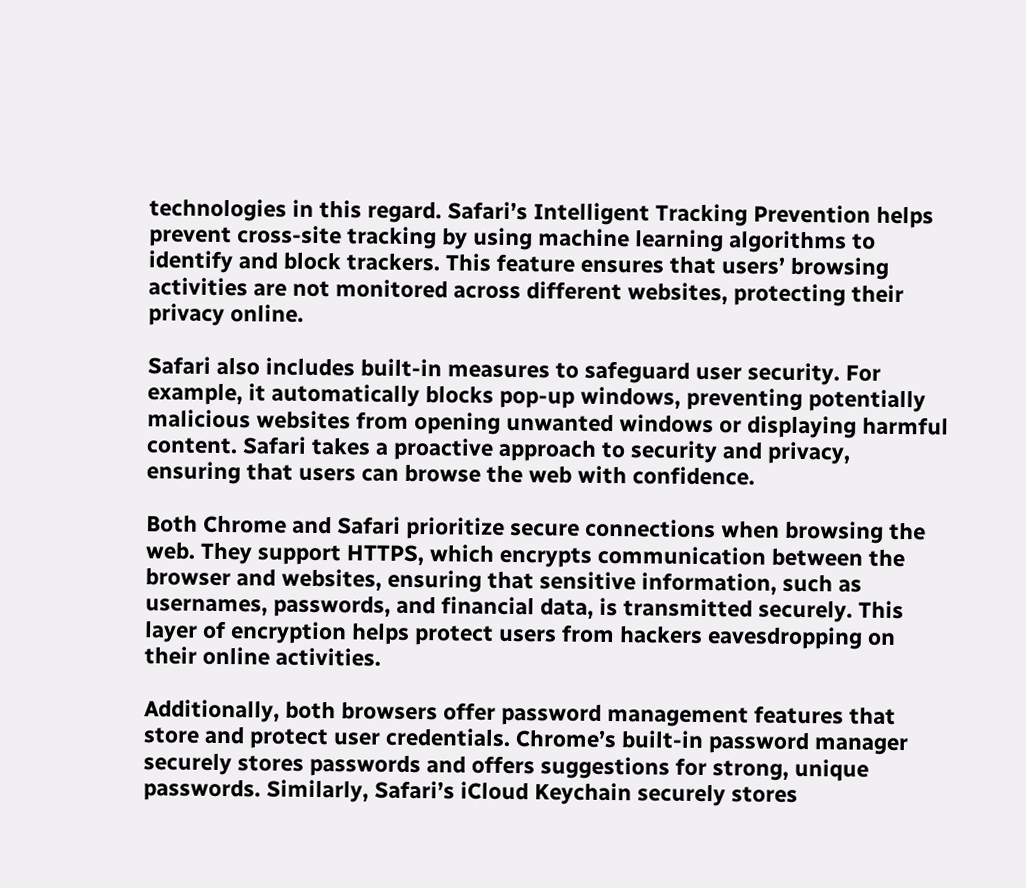technologies in this regard. Safari’s Intelligent Tracking Prevention helps prevent cross-site tracking by using machine learning algorithms to identify and block trackers. This feature ensures that users’ browsing activities are not monitored across different websites, protecting their privacy online.

Safari also includes built-in measures to safeguard user security. For example, it automatically blocks pop-up windows, preventing potentially malicious websites from opening unwanted windows or displaying harmful content. Safari takes a proactive approach to security and privacy, ensuring that users can browse the web with confidence.

Both Chrome and Safari prioritize secure connections when browsing the web. They support HTTPS, which encrypts communication between the browser and websites, ensuring that sensitive information, such as usernames, passwords, and financial data, is transmitted securely. This layer of encryption helps protect users from hackers eavesdropping on their online activities.

Additionally, both browsers offer password management features that store and protect user credentials. Chrome’s built-in password manager securely stores passwords and offers suggestions for strong, unique passwords. Similarly, Safari’s iCloud Keychain securely stores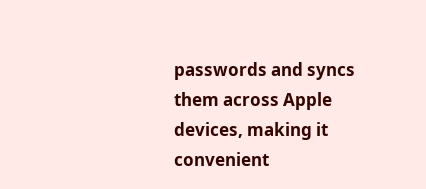passwords and syncs them across Apple devices, making it convenient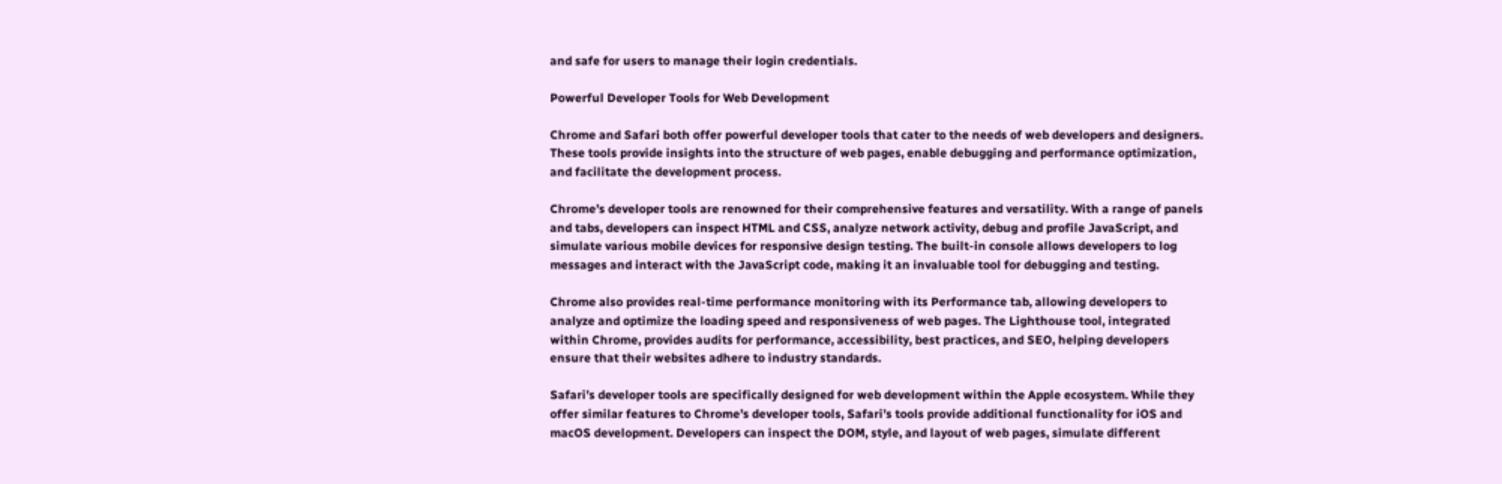and safe for users to manage their login credentials.

Powerful Developer Tools for Web Development

Chrome and Safari both offer powerful developer tools that cater to the needs of web developers and designers. These tools provide insights into the structure of web pages, enable debugging and performance optimization, and facilitate the development process.

Chrome’s developer tools are renowned for their comprehensive features and versatility. With a range of panels and tabs, developers can inspect HTML and CSS, analyze network activity, debug and profile JavaScript, and simulate various mobile devices for responsive design testing. The built-in console allows developers to log messages and interact with the JavaScript code, making it an invaluable tool for debugging and testing.

Chrome also provides real-time performance monitoring with its Performance tab, allowing developers to analyze and optimize the loading speed and responsiveness of web pages. The Lighthouse tool, integrated within Chrome, provides audits for performance, accessibility, best practices, and SEO, helping developers ensure that their websites adhere to industry standards.

Safari’s developer tools are specifically designed for web development within the Apple ecosystem. While they offer similar features to Chrome’s developer tools, Safari’s tools provide additional functionality for iOS and macOS development. Developers can inspect the DOM, style, and layout of web pages, simulate different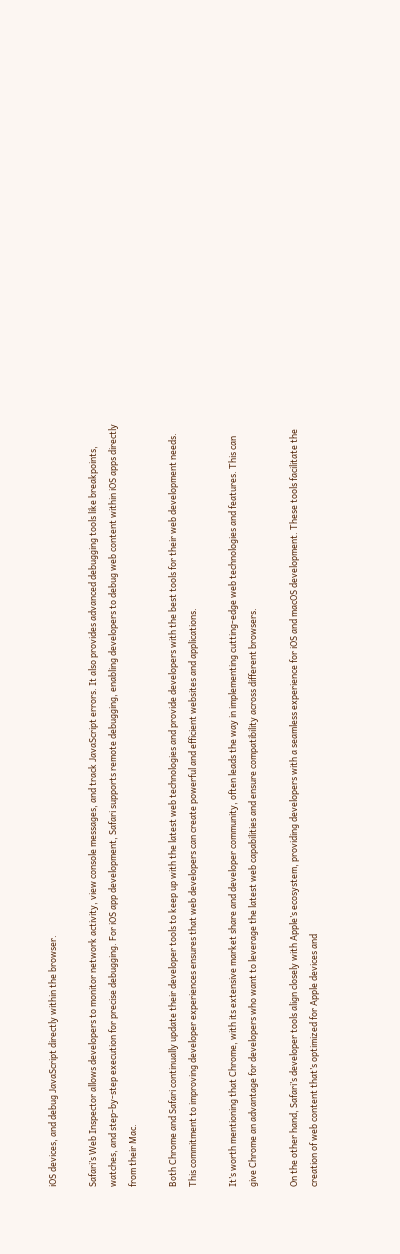iOS devices, and debug JavaScript directly within the browser.

Safari’s Web Inspector allows developers to monitor network activity, view console messages, and track JavaScript errors. It also provides advanced debugging tools like breakpoints, watches, and step-by-step execution for precise debugging. For iOS app development, Safari supports remote debugging, enabling developers to debug web content within iOS apps directly from their Mac.

Both Chrome and Safari continually update their developer tools to keep up with the latest web technologies and provide developers with the best tools for their web development needs. This commitment to improving developer experiences ensures that web developers can create powerful and efficient websites and applications.

It’s worth mentioning that Chrome, with its extensive market share and developer community, often leads the way in implementing cutting-edge web technologies and features. This can give Chrome an advantage for developers who want to leverage the latest web capabilities and ensure compatibility across different browsers.

On the other hand, Safari’s developer tools align closely with Apple’s ecosystem, providing developers with a seamless experience for iOS and macOS development. These tools facilitate the creation of web content that’s optimized for Apple devices and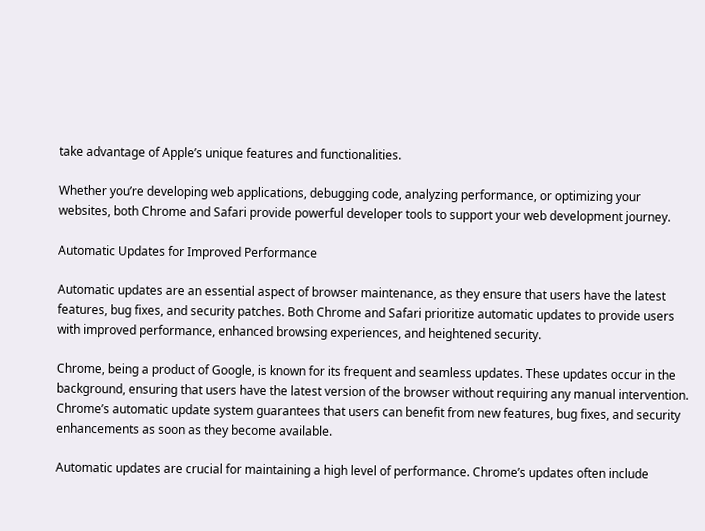take advantage of Apple’s unique features and functionalities.

Whether you’re developing web applications, debugging code, analyzing performance, or optimizing your websites, both Chrome and Safari provide powerful developer tools to support your web development journey.

Automatic Updates for Improved Performance

Automatic updates are an essential aspect of browser maintenance, as they ensure that users have the latest features, bug fixes, and security patches. Both Chrome and Safari prioritize automatic updates to provide users with improved performance, enhanced browsing experiences, and heightened security.

Chrome, being a product of Google, is known for its frequent and seamless updates. These updates occur in the background, ensuring that users have the latest version of the browser without requiring any manual intervention. Chrome’s automatic update system guarantees that users can benefit from new features, bug fixes, and security enhancements as soon as they become available.

Automatic updates are crucial for maintaining a high level of performance. Chrome’s updates often include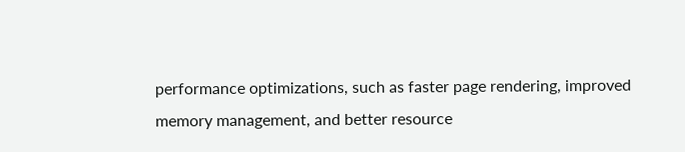performance optimizations, such as faster page rendering, improved memory management, and better resource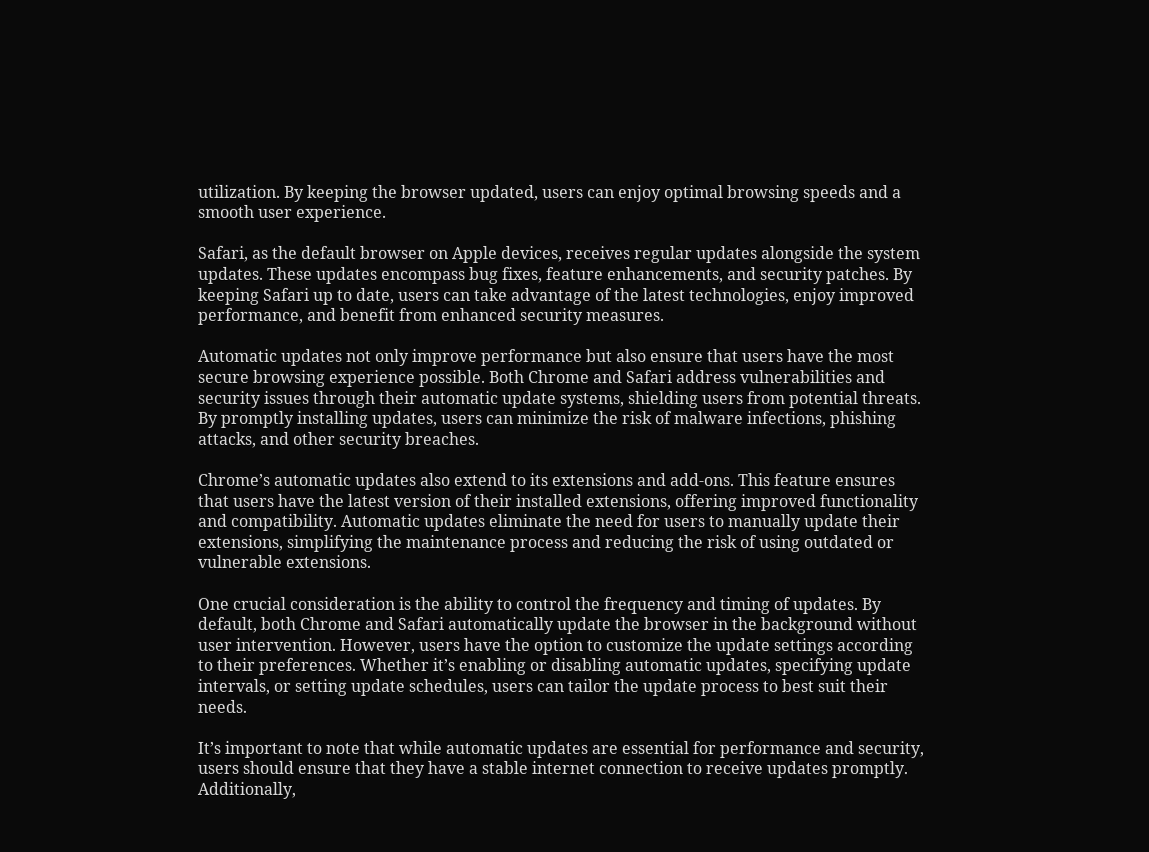utilization. By keeping the browser updated, users can enjoy optimal browsing speeds and a smooth user experience.

Safari, as the default browser on Apple devices, receives regular updates alongside the system updates. These updates encompass bug fixes, feature enhancements, and security patches. By keeping Safari up to date, users can take advantage of the latest technologies, enjoy improved performance, and benefit from enhanced security measures.

Automatic updates not only improve performance but also ensure that users have the most secure browsing experience possible. Both Chrome and Safari address vulnerabilities and security issues through their automatic update systems, shielding users from potential threats. By promptly installing updates, users can minimize the risk of malware infections, phishing attacks, and other security breaches.

Chrome’s automatic updates also extend to its extensions and add-ons. This feature ensures that users have the latest version of their installed extensions, offering improved functionality and compatibility. Automatic updates eliminate the need for users to manually update their extensions, simplifying the maintenance process and reducing the risk of using outdated or vulnerable extensions.

One crucial consideration is the ability to control the frequency and timing of updates. By default, both Chrome and Safari automatically update the browser in the background without user intervention. However, users have the option to customize the update settings according to their preferences. Whether it’s enabling or disabling automatic updates, specifying update intervals, or setting update schedules, users can tailor the update process to best suit their needs.

It’s important to note that while automatic updates are essential for performance and security, users should ensure that they have a stable internet connection to receive updates promptly. Additionally,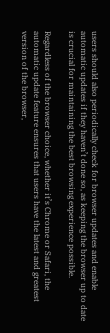users should also periodically check for browser updates and enable automatic updates if they haven’t done so, as keeping the browser up to date is crucial for maintaining the best browsing experience possible.

Regardless of the browser choice, whether it’s Chrome or Safari, the automatic update feature ensures that users have the latest and greatest version of the browser,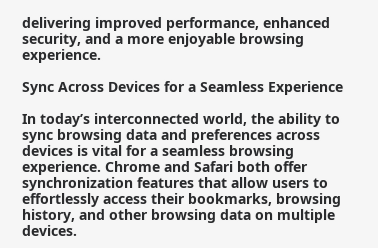delivering improved performance, enhanced security, and a more enjoyable browsing experience.

Sync Across Devices for a Seamless Experience

In today’s interconnected world, the ability to sync browsing data and preferences across devices is vital for a seamless browsing experience. Chrome and Safari both offer synchronization features that allow users to effortlessly access their bookmarks, browsing history, and other browsing data on multiple devices.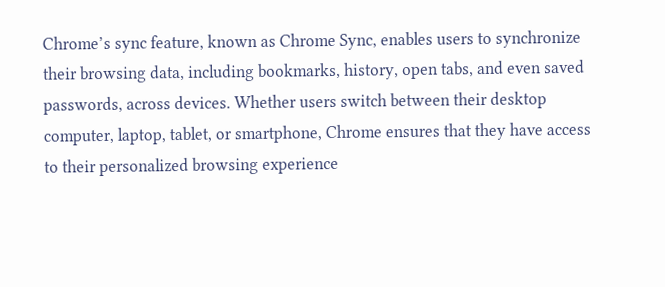Chrome’s sync feature, known as Chrome Sync, enables users to synchronize their browsing data, including bookmarks, history, open tabs, and even saved passwords, across devices. Whether users switch between their desktop computer, laptop, tablet, or smartphone, Chrome ensures that they have access to their personalized browsing experience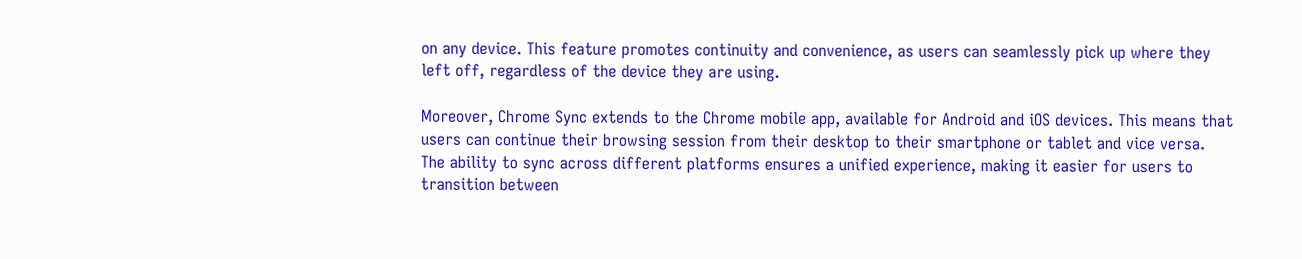on any device. This feature promotes continuity and convenience, as users can seamlessly pick up where they left off, regardless of the device they are using.

Moreover, Chrome Sync extends to the Chrome mobile app, available for Android and iOS devices. This means that users can continue their browsing session from their desktop to their smartphone or tablet and vice versa. The ability to sync across different platforms ensures a unified experience, making it easier for users to transition between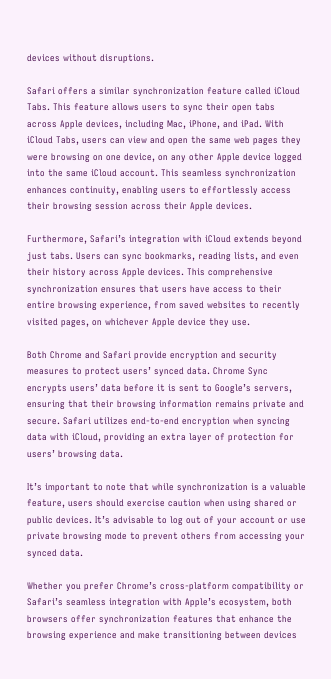devices without disruptions.

Safari offers a similar synchronization feature called iCloud Tabs. This feature allows users to sync their open tabs across Apple devices, including Mac, iPhone, and iPad. With iCloud Tabs, users can view and open the same web pages they were browsing on one device, on any other Apple device logged into the same iCloud account. This seamless synchronization enhances continuity, enabling users to effortlessly access their browsing session across their Apple devices.

Furthermore, Safari’s integration with iCloud extends beyond just tabs. Users can sync bookmarks, reading lists, and even their history across Apple devices. This comprehensive synchronization ensures that users have access to their entire browsing experience, from saved websites to recently visited pages, on whichever Apple device they use.

Both Chrome and Safari provide encryption and security measures to protect users’ synced data. Chrome Sync encrypts users’ data before it is sent to Google’s servers, ensuring that their browsing information remains private and secure. Safari utilizes end-to-end encryption when syncing data with iCloud, providing an extra layer of protection for users’ browsing data.

It’s important to note that while synchronization is a valuable feature, users should exercise caution when using shared or public devices. It’s advisable to log out of your account or use private browsing mode to prevent others from accessing your synced data.

Whether you prefer Chrome’s cross-platform compatibility or Safari’s seamless integration with Apple’s ecosystem, both browsers offer synchronization features that enhance the browsing experience and make transitioning between devices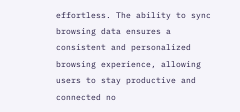effortless. The ability to sync browsing data ensures a consistent and personalized browsing experience, allowing users to stay productive and connected no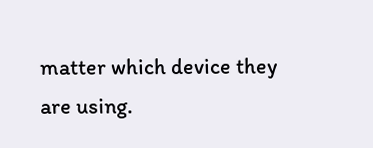matter which device they are using.